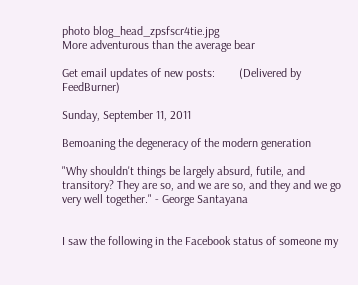photo blog_head_zpsfscr4tie.jpg
More adventurous than the average bear

Get email updates of new posts:        (Delivered by FeedBurner)

Sunday, September 11, 2011

Bemoaning the degeneracy of the modern generation

"Why shouldn't things be largely absurd, futile, and transitory? They are so, and we are so, and they and we go very well together." - George Santayana


I saw the following in the Facebook status of someone my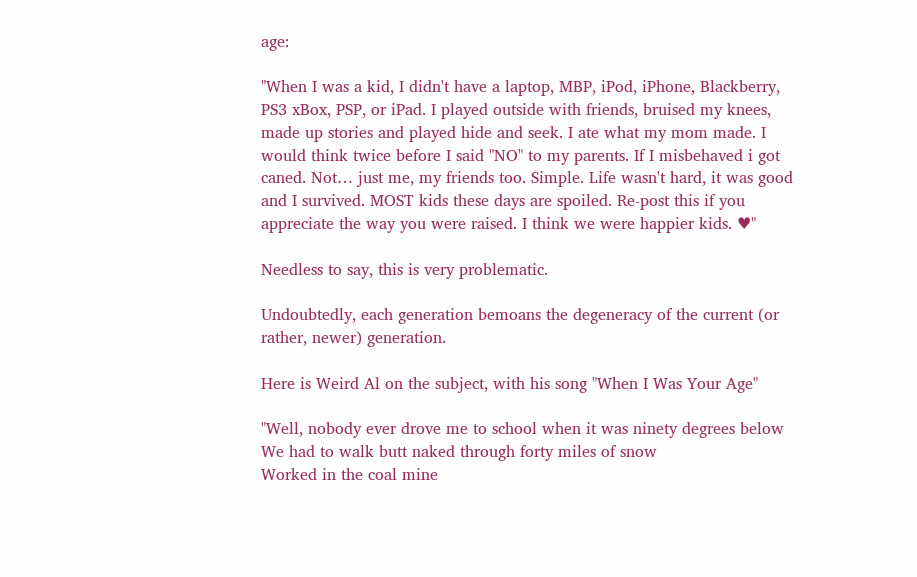age:

"When I was a kid, I didn't have a laptop, MBP, iPod, iPhone, Blackberry, PS3 xBox, PSP, or iPad. I played outside with friends, bruised my knees, made up stories and played hide and seek. I ate what my mom made. I would think twice before I said "NO" to my parents. If I misbehaved i got caned. Not… just me, my friends too. Simple. Life wasn't hard, it was good and I survived. MOST kids these days are spoiled. Re-post this if you appreciate the way you were raised. I think we were happier kids. ♥"

Needless to say, this is very problematic.

Undoubtedly, each generation bemoans the degeneracy of the current (or rather, newer) generation.

Here is Weird Al on the subject, with his song "When I Was Your Age"

"Well, nobody ever drove me to school when it was ninety degrees below
We had to walk butt naked through forty miles of snow
Worked in the coal mine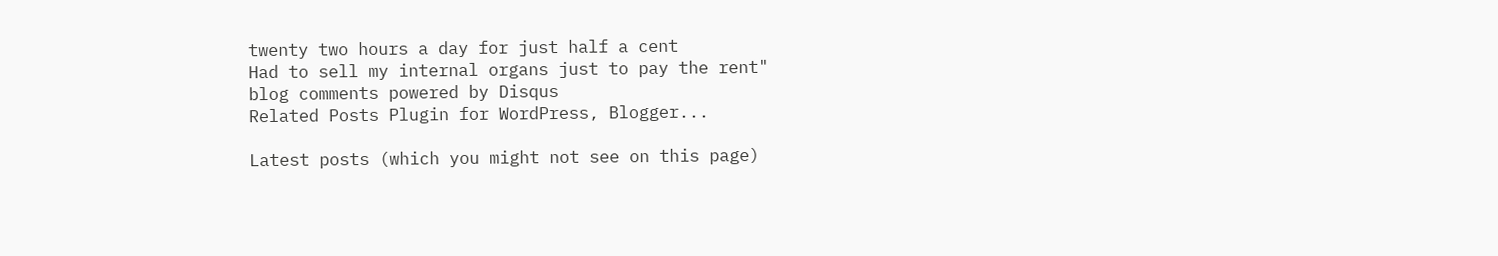twenty two hours a day for just half a cent
Had to sell my internal organs just to pay the rent"
blog comments powered by Disqus
Related Posts Plugin for WordPress, Blogger...

Latest posts (which you might not see on this page)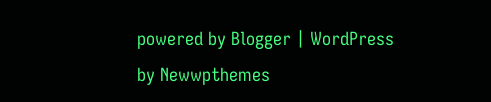powered by Blogger | WordPress by Newwpthemes